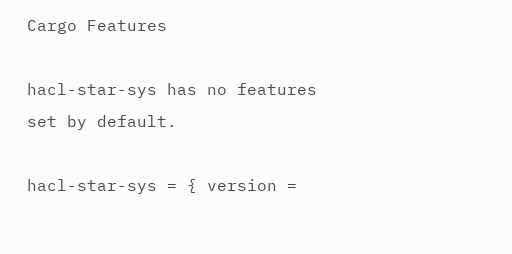Cargo Features

hacl-star-sys has no features set by default.

hacl-star-sys = { version =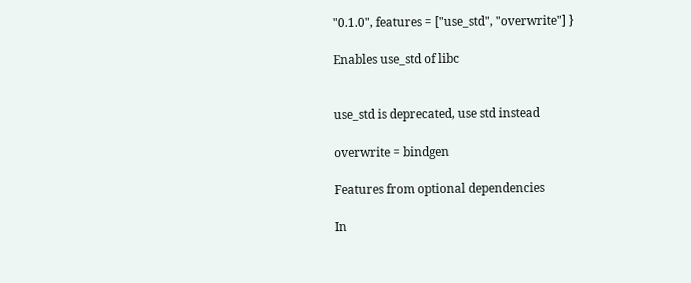"0.1.0", features = ["use_std", "overwrite"] }

Enables use_std of libc


use_std is deprecated, use std instead

overwrite = bindgen

Features from optional dependencies

In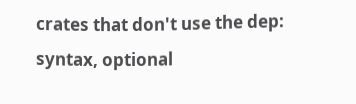crates that don't use the dep: syntax, optional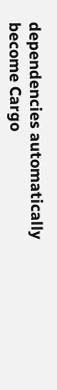dependencies automatically become Cargo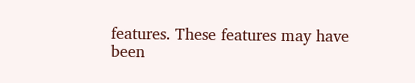features. These features may have been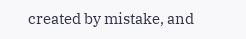created by mistake, and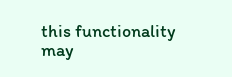this functionality may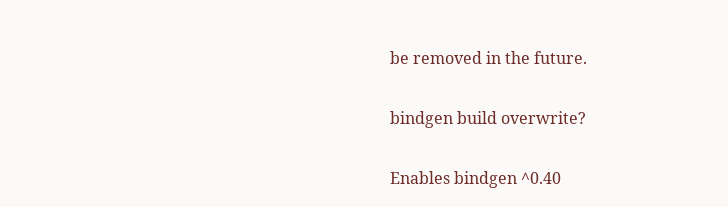be removed in the future.

bindgen build overwrite?

Enables bindgen ^0.40